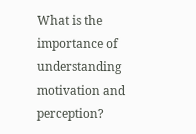What is the importance of understanding motivation and perception?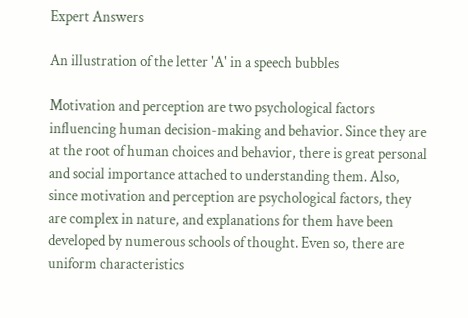Expert Answers

An illustration of the letter 'A' in a speech bubbles

Motivation and perception are two psychological factors influencing human decision-making and behavior. Since they are at the root of human choices and behavior, there is great personal and social importance attached to understanding them. Also, since motivation and perception are psychological factors, they are complex in nature, and explanations for them have been developed by numerous schools of thought. Even so, there are uniform characteristics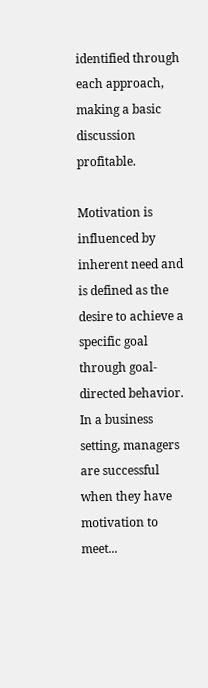identified through each approach, making a basic discussion profitable.

Motivation is influenced by inherent need and is defined as the desire to achieve a specific goal through goal-directed behavior. In a business setting, managers are successful when they have motivation to meet...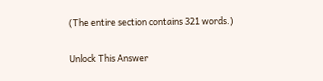(The entire section contains 321 words.)

Unlock This Answer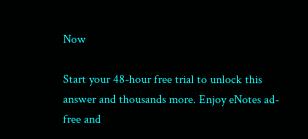Now

Start your 48-hour free trial to unlock this answer and thousands more. Enjoy eNotes ad-free and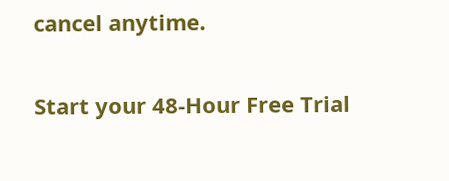cancel anytime.

Start your 48-Hour Free Trial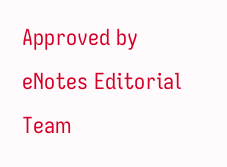Approved by eNotes Editorial Team